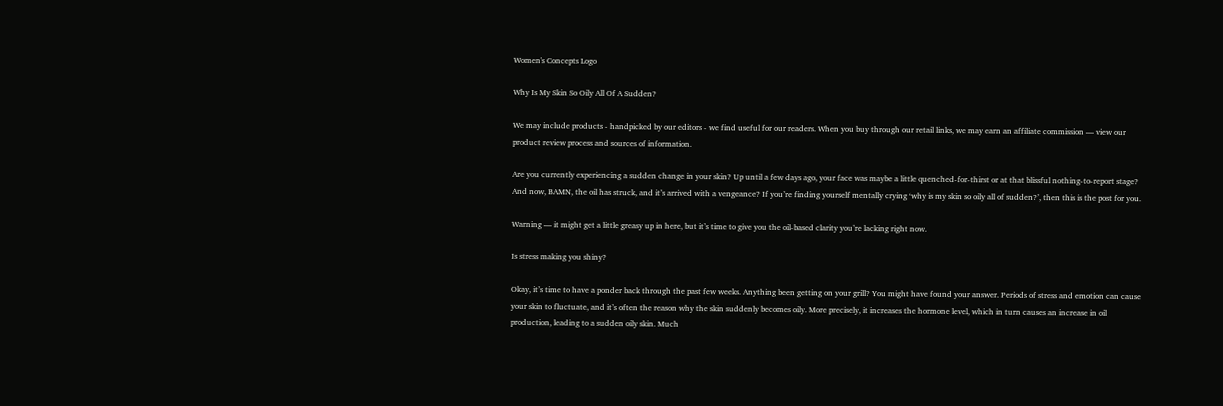Women's Concepts Logo

Why Is My Skin So Oily All Of A Sudden?

We may include products - handpicked by our editors - we find useful for our readers. When you buy through our retail links, we may earn an affiliate commission — view our product review process and sources of information.

Are you currently experiencing a sudden change in your skin? Up until a few days ago, your face was maybe a little quenched-for-thirst or at that blissful nothing-to-report stage? And now, BAMN, the oil has struck, and it’s arrived with a vengeance? If you’re finding yourself mentally crying ‘why is my skin so oily all of sudden?’, then this is the post for you.

Warning — it might get a little greasy up in here, but it’s time to give you the oil-based clarity you’re lacking right now.

Is stress making you shiny?

Okay, it’s time to have a ponder back through the past few weeks. Anything been getting on your grill? You might have found your answer. Periods of stress and emotion can cause your skin to fluctuate, and it’s often the reason why the skin suddenly becomes oily. More precisely, it increases the hormone level, which in turn causes an increase in oil production, leading to a sudden oily skin. Much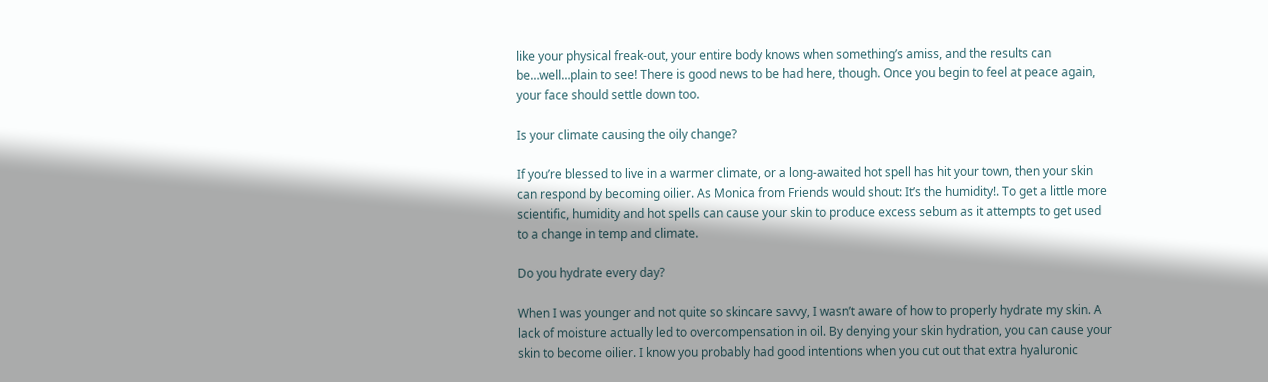like your physical freak-out, your entire body knows when something’s amiss, and the results can be…well…plain to see! There is good news to be had here, though. Once you begin to feel at peace again, your face should settle down too.

Is your climate causing the oily change?

If you’re blessed to live in a warmer climate, or a long-awaited hot spell has hit your town, then your skin can respond by becoming oilier. As Monica from Friends would shout: It’s the humidity!. To get a little more scientific, humidity and hot spells can cause your skin to produce excess sebum as it attempts to get used to a change in temp and climate.

Do you hydrate every day?

When I was younger and not quite so skincare savvy, I wasn’t aware of how to properly hydrate my skin. A lack of moisture actually led to overcompensation in oil. By denying your skin hydration, you can cause your skin to become oilier. I know you probably had good intentions when you cut out that extra hyaluronic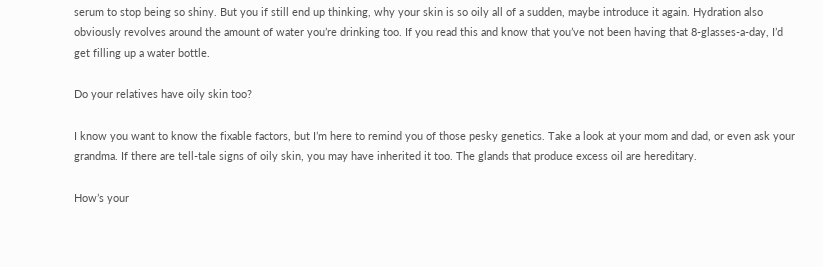serum to stop being so shiny. But you if still end up thinking, why your skin is so oily all of a sudden, maybe introduce it again. Hydration also obviously revolves around the amount of water you’re drinking too. If you read this and know that you’ve not been having that 8-glasses-a-day, I’d get filling up a water bottle.

Do your relatives have oily skin too?

I know you want to know the fixable factors, but I’m here to remind you of those pesky genetics. Take a look at your mom and dad, or even ask your grandma. If there are tell-tale signs of oily skin, you may have inherited it too. The glands that produce excess oil are hereditary.

How’s your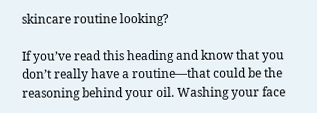skincare routine looking?

If you’ve read this heading and know that you don’t really have a routine—that could be the reasoning behind your oil. Washing your face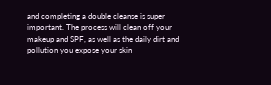and completing a double cleanse is super important. The process will clean off your makeup and SPF, as well as the daily dirt and pollution you expose your skin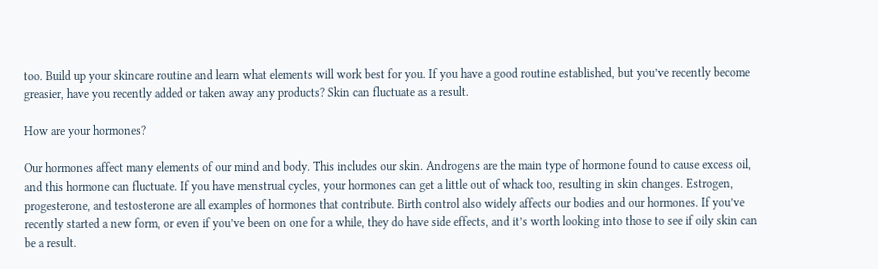too. Build up your skincare routine and learn what elements will work best for you. If you have a good routine established, but you’ve recently become greasier, have you recently added or taken away any products? Skin can fluctuate as a result.

How are your hormones?

Our hormones affect many elements of our mind and body. This includes our skin. Androgens are the main type of hormone found to cause excess oil, and this hormone can fluctuate. If you have menstrual cycles, your hormones can get a little out of whack too, resulting in skin changes. Estrogen, progesterone, and testosterone are all examples of hormones that contribute. Birth control also widely affects our bodies and our hormones. If you’ve recently started a new form, or even if you’ve been on one for a while, they do have side effects, and it’s worth looking into those to see if oily skin can be a result.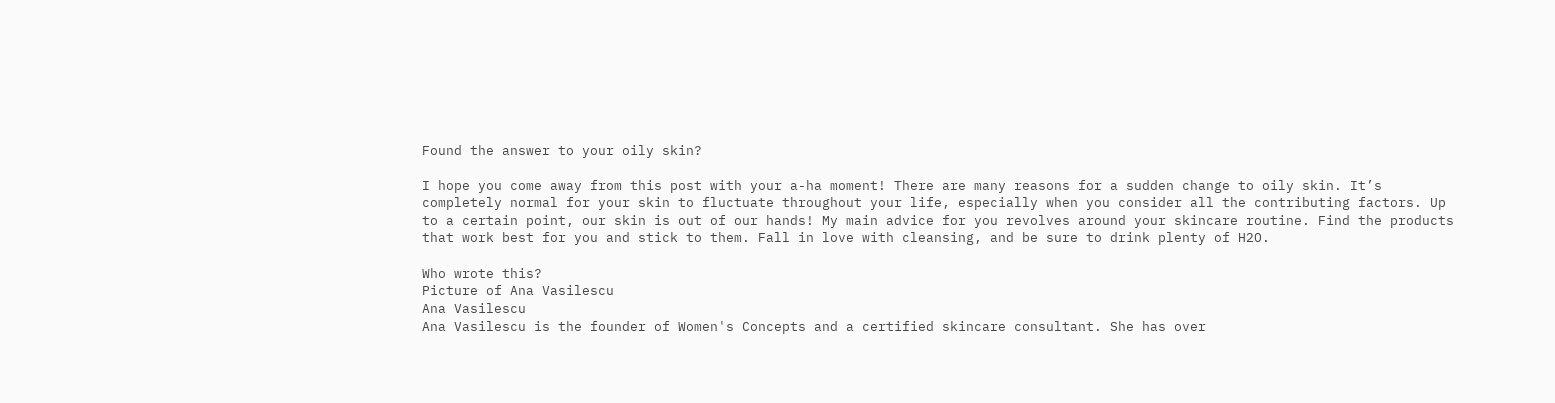Found the answer to your oily skin?

I hope you come away from this post with your a-ha moment! There are many reasons for a sudden change to oily skin. It’s completely normal for your skin to fluctuate throughout your life, especially when you consider all the contributing factors. Up to a certain point, our skin is out of our hands! My main advice for you revolves around your skincare routine. Find the products that work best for you and stick to them. Fall in love with cleansing, and be sure to drink plenty of H2O.

Who wrote this?
Picture of Ana Vasilescu
Ana Vasilescu
Ana Vasilescu is the founder of Women's Concepts and a certified skincare consultant. She has over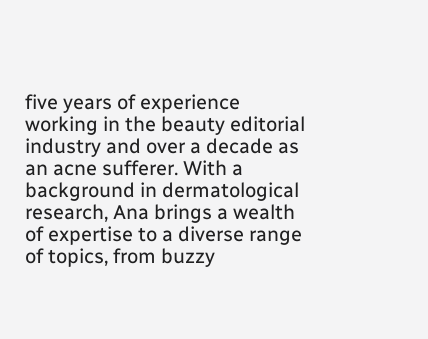five years of experience working in the beauty editorial industry and over a decade as an acne sufferer. With a background in dermatological research, Ana brings a wealth of expertise to a diverse range of topics, from buzzy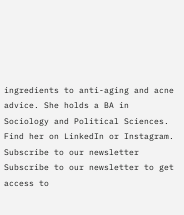ingredients to anti-aging and acne advice. She holds a BA in Sociology and Political Sciences. Find her on LinkedIn or Instagram.
Subscribe to our newsletter
Subscribe to our newsletter to get access to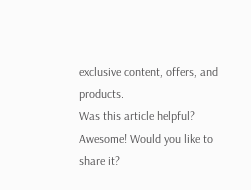exclusive content, offers, and products.
Was this article helpful?
Awesome! Would you like to share it?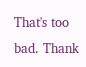That's too bad. Thank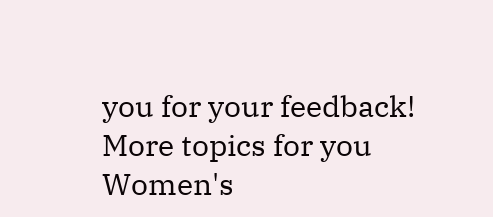you for your feedback!
More topics for you
Women's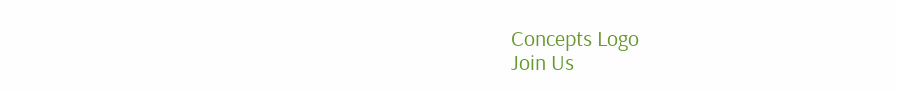Concepts Logo
Join Us